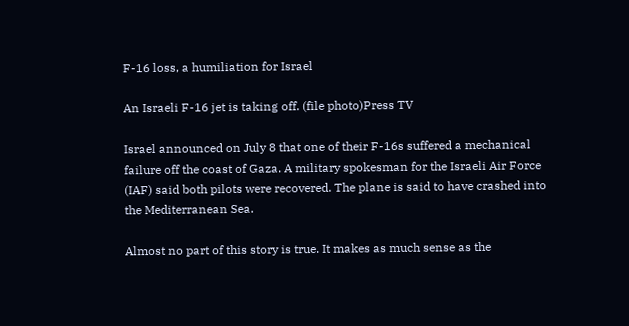F-16 loss, a humiliation for Israel

An Israeli F-16 jet is taking off. (file photo)Press TV

Israel announced on July 8 that one of their F-16s suffered a mechanical failure off the coast of Gaza. A military spokesman for the Israeli Air Force (IAF) said both pilots were recovered. The plane is said to have crashed into the Mediterranean Sea.

Almost no part of this story is true. It makes as much sense as the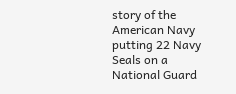story of the American Navy putting 22 Navy Seals on a National Guard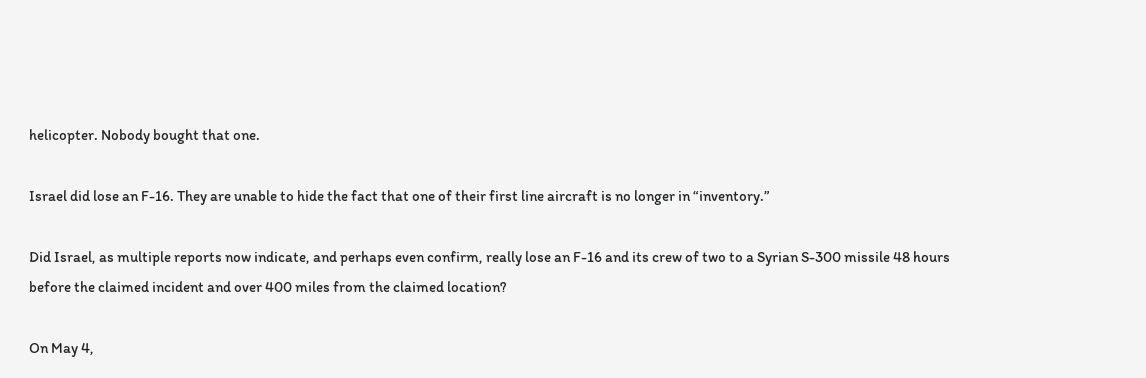helicopter. Nobody bought that one.

Israel did lose an F-16. They are unable to hide the fact that one of their first line aircraft is no longer in “inventory.”

Did Israel, as multiple reports now indicate, and perhaps even confirm, really lose an F-16 and its crew of two to a Syrian S-300 missile 48 hours before the claimed incident and over 400 miles from the claimed location?

On May 4,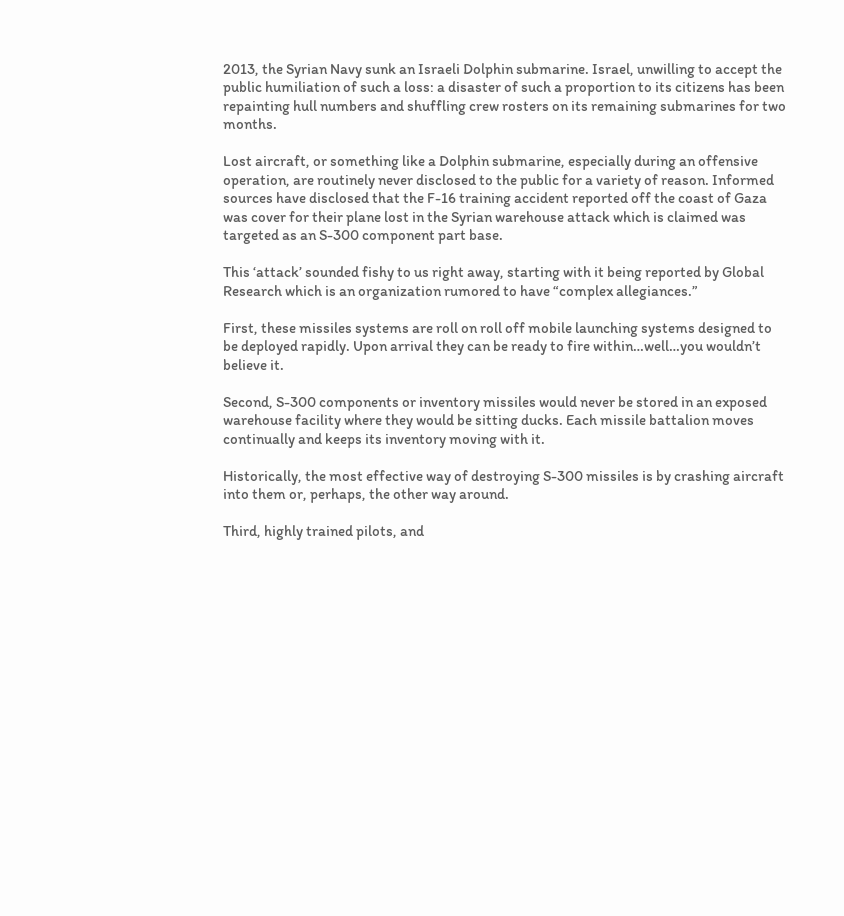2013, the Syrian Navy sunk an Israeli Dolphin submarine. Israel, unwilling to accept the public humiliation of such a loss: a disaster of such a proportion to its citizens has been repainting hull numbers and shuffling crew rosters on its remaining submarines for two months.

Lost aircraft, or something like a Dolphin submarine, especially during an offensive operation, are routinely never disclosed to the public for a variety of reason. Informed sources have disclosed that the F-16 training accident reported off the coast of Gaza was cover for their plane lost in the Syrian warehouse attack which is claimed was targeted as an S-300 component part base.

This ‘attack’ sounded fishy to us right away, starting with it being reported by Global Research which is an organization rumored to have “complex allegiances.”

First, these missiles systems are roll on roll off mobile launching systems designed to be deployed rapidly. Upon arrival they can be ready to fire within…well…you wouldn’t believe it.

Second, S-300 components or inventory missiles would never be stored in an exposed warehouse facility where they would be sitting ducks. Each missile battalion moves continually and keeps its inventory moving with it.

Historically, the most effective way of destroying S-300 missiles is by crashing aircraft into them or, perhaps, the other way around.

Third, highly trained pilots, and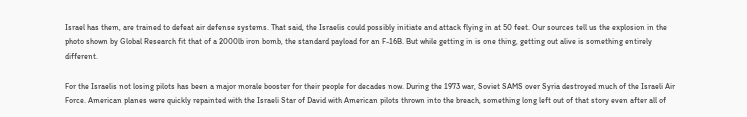Israel has them, are trained to defeat air defense systems. That said, the Israelis could possibly initiate and attack flying in at 50 feet. Our sources tell us the explosion in the photo shown by Global Research fit that of a 2000lb iron bomb, the standard payload for an F-16B. But while getting in is one thing, getting out alive is something entirely different.

For the Israelis not losing pilots has been a major morale booster for their people for decades now. During the 1973 war, Soviet SAMS over Syria destroyed much of the Israeli Air Force. American planes were quickly repainted with the Israeli Star of David with American pilots thrown into the breach, something long left out of that story even after all of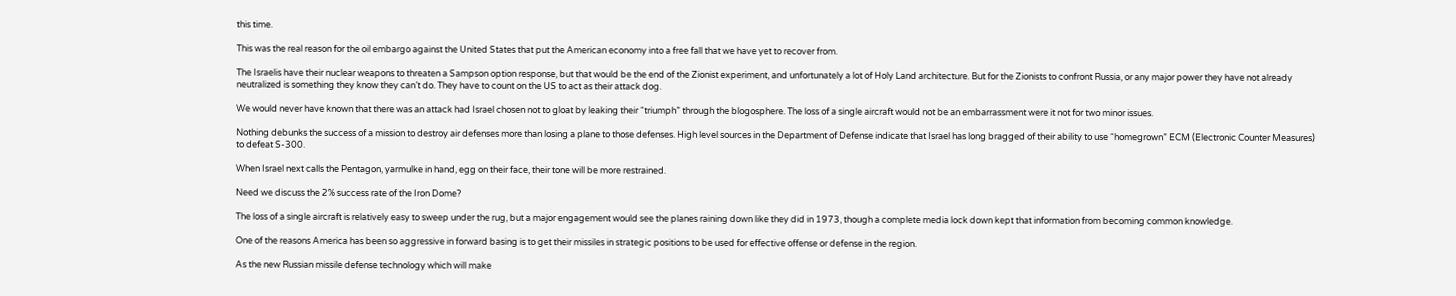this time.

This was the real reason for the oil embargo against the United States that put the American economy into a free fall that we have yet to recover from.

The Israelis have their nuclear weapons to threaten a Sampson option response, but that would be the end of the Zionist experiment, and unfortunately a lot of Holy Land architecture. But for the Zionists to confront Russia, or any major power they have not already neutralized is something they know they can’t do. They have to count on the US to act as their attack dog.

We would never have known that there was an attack had Israel chosen not to gloat by leaking their “triumph” through the blogosphere. The loss of a single aircraft would not be an embarrassment were it not for two minor issues.

Nothing debunks the success of a mission to destroy air defenses more than losing a plane to those defenses. High level sources in the Department of Defense indicate that Israel has long bragged of their ability to use “homegrown” ECM (Electronic Counter Measures) to defeat S-300.

When Israel next calls the Pentagon, yarmulke in hand, egg on their face, their tone will be more restrained.

Need we discuss the 2% success rate of the Iron Dome?

The loss of a single aircraft is relatively easy to sweep under the rug, but a major engagement would see the planes raining down like they did in 1973, though a complete media lock down kept that information from becoming common knowledge.

One of the reasons America has been so aggressive in forward basing is to get their missiles in strategic positions to be used for effective offense or defense in the region.

As the new Russian missile defense technology which will make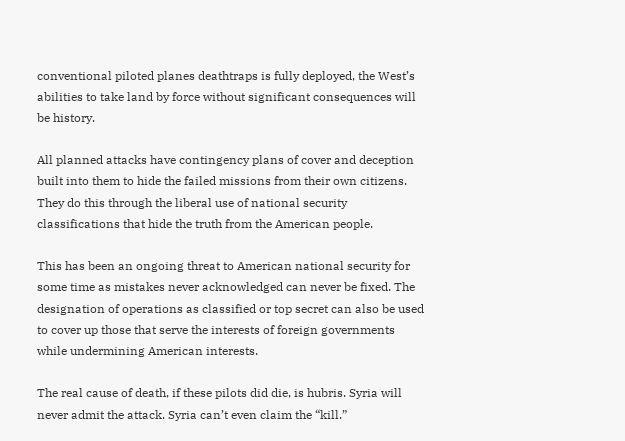conventional piloted planes deathtraps is fully deployed, the West’s abilities to take land by force without significant consequences will be history.

All planned attacks have contingency plans of cover and deception built into them to hide the failed missions from their own citizens. They do this through the liberal use of national security classifications that hide the truth from the American people.

This has been an ongoing threat to American national security for some time as mistakes never acknowledged can never be fixed. The designation of operations as classified or top secret can also be used to cover up those that serve the interests of foreign governments while undermining American interests.

The real cause of death, if these pilots did die, is hubris. Syria will never admit the attack. Syria can’t even claim the “kill.”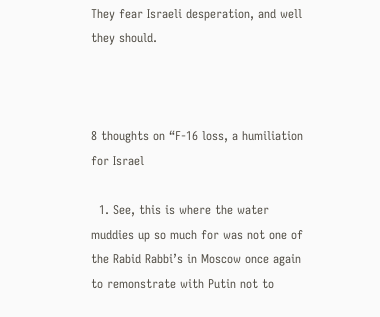They fear Israeli desperation, and well they should.



8 thoughts on “F-16 loss, a humiliation for Israel

  1. See, this is where the water muddies up so much for was not one of the Rabid Rabbi’s in Moscow once again to remonstrate with Putin not to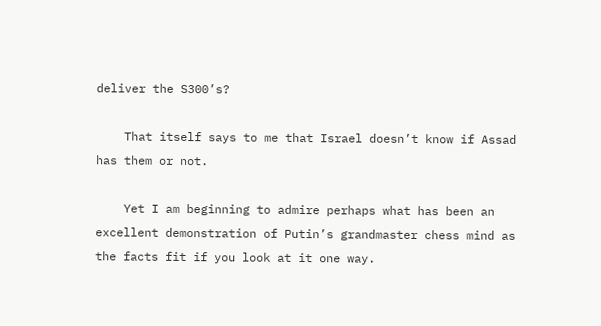deliver the S300’s?

    That itself says to me that Israel doesn’t know if Assad has them or not.

    Yet I am beginning to admire perhaps what has been an excellent demonstration of Putin’s grandmaster chess mind as the facts fit if you look at it one way.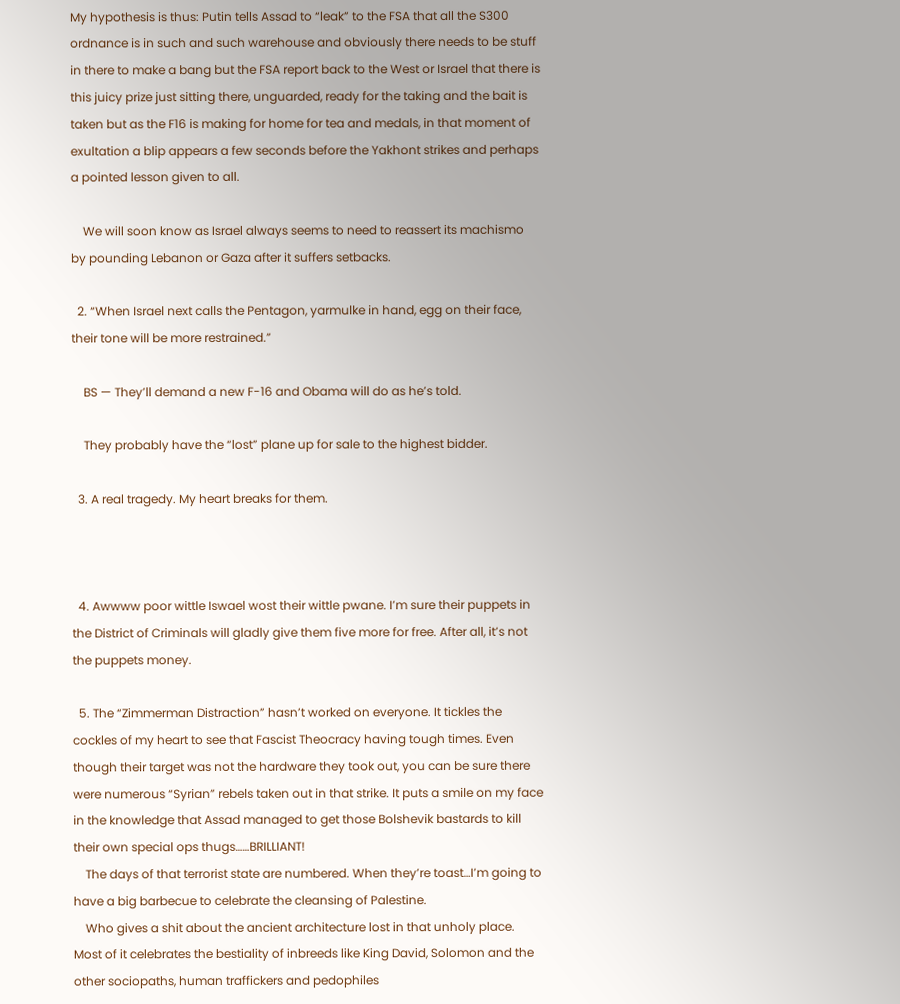My hypothesis is thus: Putin tells Assad to “leak” to the FSA that all the S300 ordnance is in such and such warehouse and obviously there needs to be stuff in there to make a bang but the FSA report back to the West or Israel that there is this juicy prize just sitting there, unguarded, ready for the taking and the bait is taken but as the F16 is making for home for tea and medals, in that moment of exultation a blip appears a few seconds before the Yakhont strikes and perhaps a pointed lesson given to all.

    We will soon know as Israel always seems to need to reassert its machismo by pounding Lebanon or Gaza after it suffers setbacks.

  2. “When Israel next calls the Pentagon, yarmulke in hand, egg on their face, their tone will be more restrained.”

    BS — They’ll demand a new F-16 and Obama will do as he’s told.

    They probably have the “lost” plane up for sale to the highest bidder.

  3. A real tragedy. My heart breaks for them.



  4. Awwww poor wittle Iswael wost their wittle pwane. I’m sure their puppets in the District of Criminals will gladly give them five more for free. After all, it’s not the puppets money.

  5. The “Zimmerman Distraction” hasn’t worked on everyone. It tickles the cockles of my heart to see that Fascist Theocracy having tough times. Even though their target was not the hardware they took out, you can be sure there were numerous “Syrian” rebels taken out in that strike. It puts a smile on my face in the knowledge that Assad managed to get those Bolshevik bastards to kill their own special ops thugs……BRILLIANT!
    The days of that terrorist state are numbered. When they’re toast…I’m going to have a big barbecue to celebrate the cleansing of Palestine.
    Who gives a shit about the ancient architecture lost in that unholy place. Most of it celebrates the bestiality of inbreeds like King David, Solomon and the other sociopaths, human traffickers and pedophiles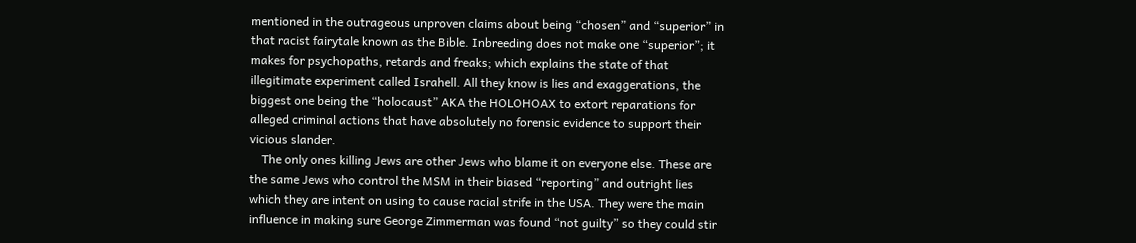mentioned in the outrageous unproven claims about being “chosen” and “superior” in that racist fairytale known as the Bible. Inbreeding does not make one “superior”; it makes for psychopaths, retards and freaks; which explains the state of that illegitimate experiment called Israhell. All they know is lies and exaggerations, the biggest one being the “holocaust” AKA the HOLOHOAX to extort reparations for alleged criminal actions that have absolutely no forensic evidence to support their vicious slander.
    The only ones killing Jews are other Jews who blame it on everyone else. These are the same Jews who control the MSM in their biased “reporting” and outright lies which they are intent on using to cause racial strife in the USA. They were the main influence in making sure George Zimmerman was found “not guilty” so they could stir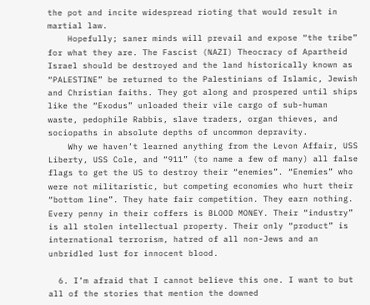the pot and incite widespread rioting that would result in martial law.
    Hopefully; saner minds will prevail and expose “the tribe” for what they are. The Fascist (NAZI) Theocracy of Apartheid Israel should be destroyed and the land historically known as “PALESTINE” be returned to the Palestinians of Islamic, Jewish and Christian faiths. They got along and prospered until ships like the “Exodus” unloaded their vile cargo of sub-human waste, pedophile Rabbis, slave traders, organ thieves, and sociopaths in absolute depths of uncommon depravity.
    Why we haven’t learned anything from the Levon Affair, USS Liberty, USS Cole, and “911” (to name a few of many) all false flags to get the US to destroy their “enemies”. “Enemies” who were not militaristic, but competing economies who hurt their “bottom line”. They hate fair competition. They earn nothing. Every penny in their coffers is BLOOD MONEY. Their “industry” is all stolen intellectual property. Their only “product” is international terrorism, hatred of all non-Jews and an unbridled lust for innocent blood.

  6. I’m afraid that I cannot believe this one. I want to but all of the stories that mention the downed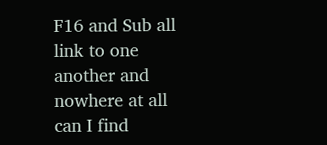F16 and Sub all link to one another and nowhere at all can I find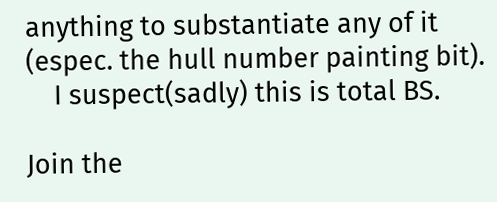anything to substantiate any of it (espec. the hull number painting bit).
    I suspect(sadly) this is total BS.

Join the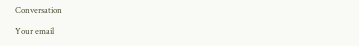Conversation

Your email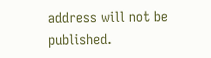address will not be published.